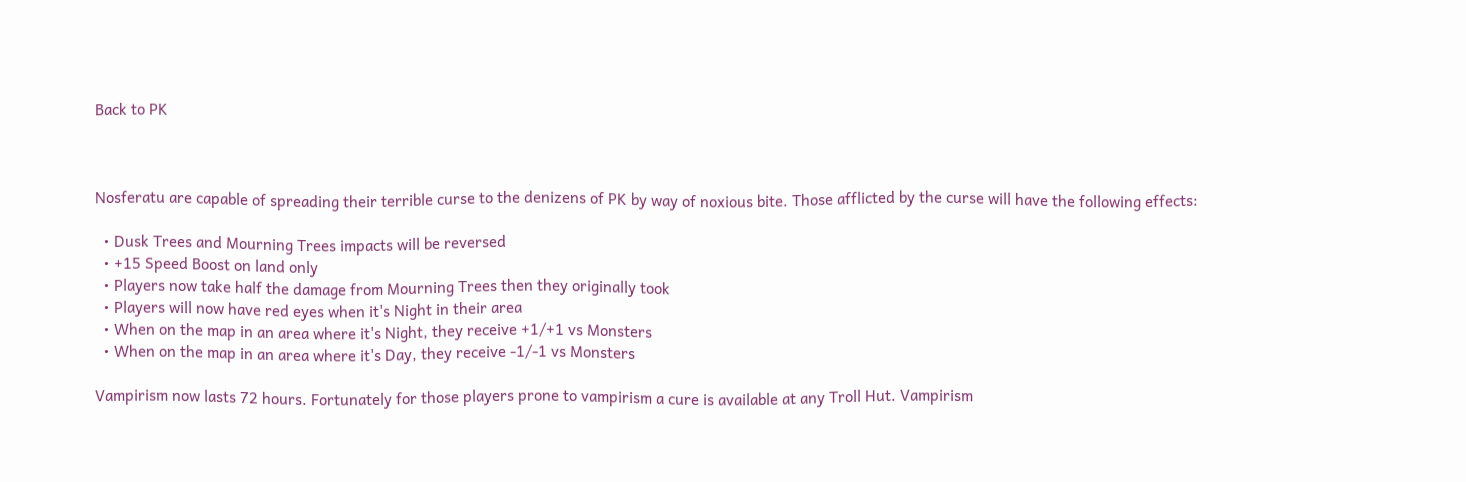Back to PK



Nosferatu are capable of spreading their terrible curse to the denizens of PK by way of noxious bite. Those afflicted by the curse will have the following effects:

  • Dusk Trees and Mourning Trees impacts will be reversed
  • +15 Speed Boost on land only
  • Players now take half the damage from Mourning Trees then they originally took
  • Players will now have red eyes when it's Night in their area
  • When on the map in an area where it's Night, they receive +1/+1 vs Monsters
  • When on the map in an area where it's Day, they receive -1/-1 vs Monsters

Vampirism now lasts 72 hours. Fortunately for those players prone to vampirism a cure is available at any Troll Hut. Vampirism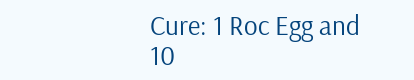Cure: 1 Roc Egg and 10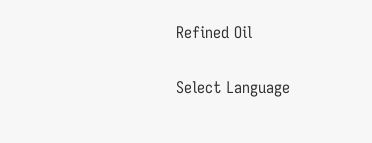Refined Oil

Select Language